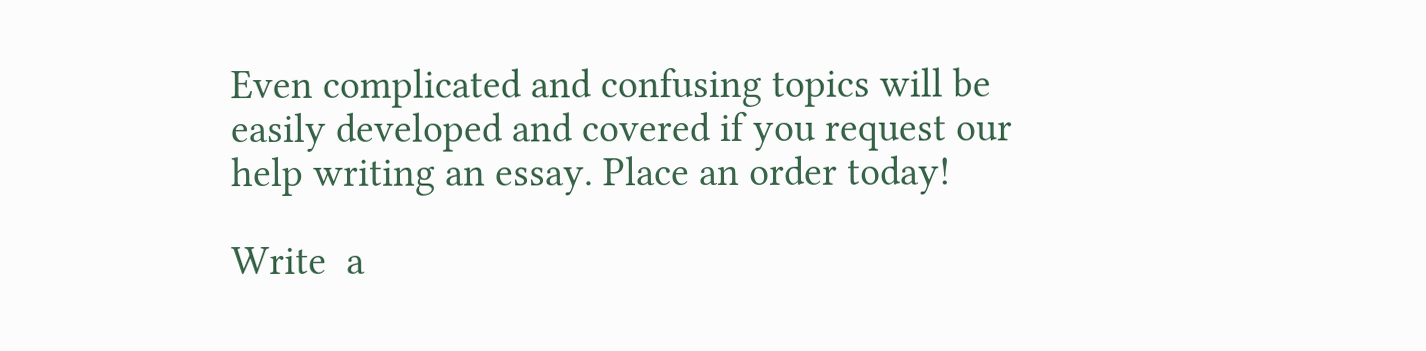Even complicated and confusing topics will be easily developed and covered if you request our help writing an essay. Place an order today!

Write  a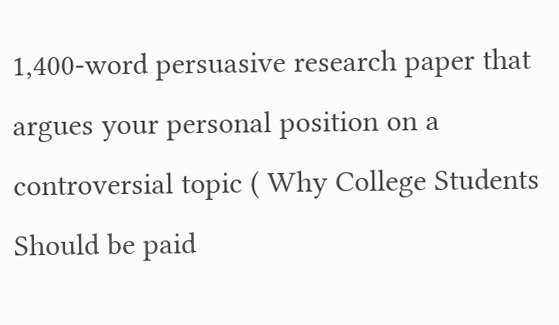1,400-word persuasive research paper that argues your personal position on a controversial topic ( Why College Students Should be paid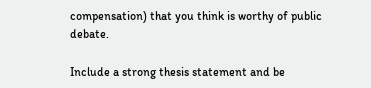compensation) that you think is worthy of public debate.

Include a strong thesis statement and be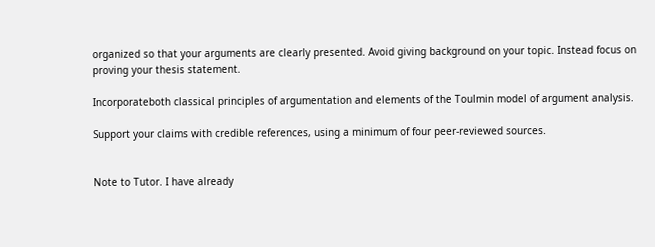organized so that your arguments are clearly presented. Avoid giving background on your topic. Instead focus on proving your thesis statement.

Incorporateboth classical principles of argumentation and elements of the Toulmin model of argument analysis.

Support your claims with credible references, using a minimum of four peer-reviewed sources.


Note to Tutor. I have already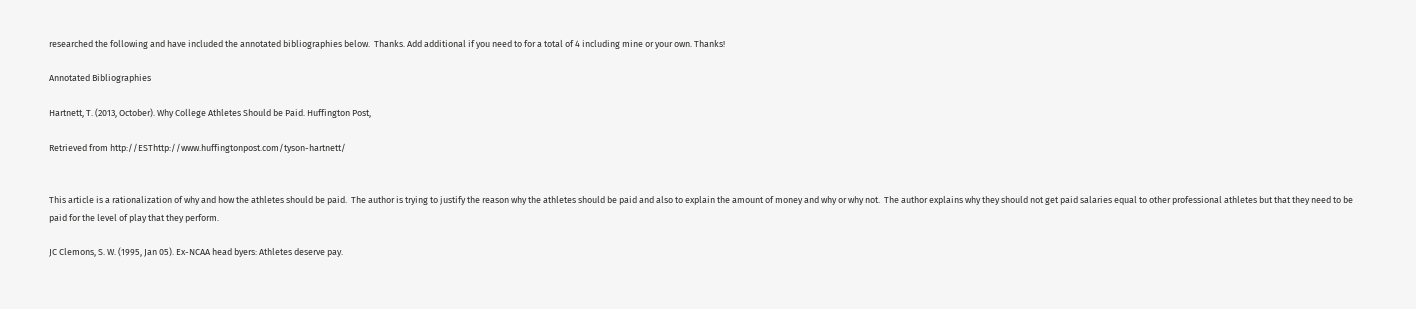researched the following and have included the annotated bibliographies below.  Thanks. Add additional if you need to for a total of 4 including mine or your own. Thanks!

Annotated Bibliographies

Hartnett, T. (2013, October). Why College Athletes Should be Paid. Huffington Post,

Retrieved from http://ESThttp://www.huffingtonpost.com/tyson-hartnett/


This article is a rationalization of why and how the athletes should be paid.  The author is trying to justify the reason why the athletes should be paid and also to explain the amount of money and why or why not.  The author explains why they should not get paid salaries equal to other professional athletes but that they need to be paid for the level of play that they perform.

JC Clemons, S. W. (1995, Jan 05). Ex-NCAA head byers: Athletes deserve pay.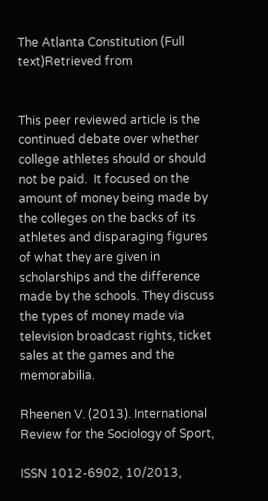The Atlanta Constitution (Full text)Retrieved from


This peer reviewed article is the continued debate over whether college athletes should or should not be paid.  It focused on the amount of money being made by the colleges on the backs of its athletes and disparaging figures of what they are given in scholarships and the difference made by the schools. They discuss the types of money made via television broadcast rights, ticket sales at the games and the memorabilia.

Rheenen V. (2013). International Review for the Sociology of Sport,

ISSN 1012-6902, 10/2013,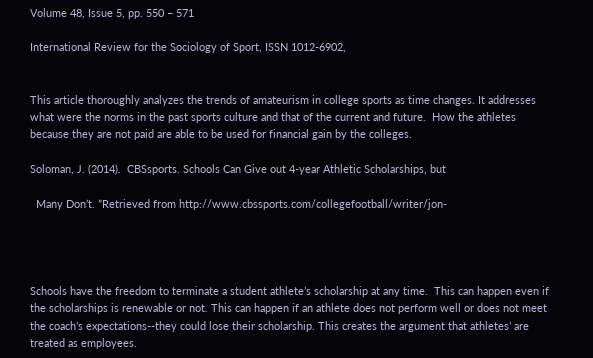Volume 48, Issue 5, pp. 550 – 571

International Review for the Sociology of Sport, ISSN 1012-6902,


This article thoroughly analyzes the trends of amateurism in college sports as time changes. It addresses what were the norms in the past sports culture and that of the current and future.  How the athletes because they are not paid are able to be used for financial gain by the colleges.

Soloman, J. (2014).  CBSsports. Schools Can Give out 4-year Athletic Scholarships, but

  Many Don’t. ”Retrieved from http://www.cbssports.com/collegefootball/writer/jon-




Schools have the freedom to terminate a student athlete’s scholarship at any time.  This can happen even if the scholarships is renewable or not. This can happen if an athlete does not perform well or does not meet the coach’s expectations--they could lose their scholarship. This creates the argument that athletes’ are treated as employees.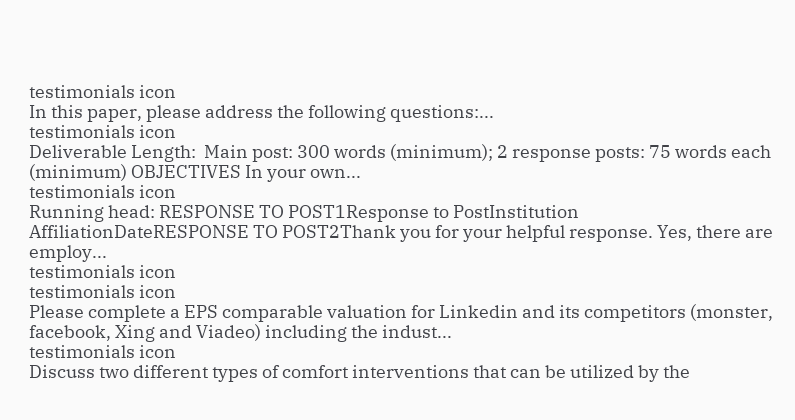testimonials icon
In this paper, please address the following questions:...
testimonials icon
Deliverable Length:  Main post: 300 words (minimum); 2 response posts: 75 words each (minimum) OBJECTIVES In your own...
testimonials icon
Running head: RESPONSE TO POST1Response to PostInstitution AffiliationDateRESPONSE TO POST2Thank you for your helpful response. Yes, there are employ...
testimonials icon
testimonials icon
Please complete a EPS comparable valuation for Linkedin and its competitors (monster, facebook, Xing and Viadeo) including the indust...
testimonials icon
Discuss two different types of comfort interventions that can be utilized by the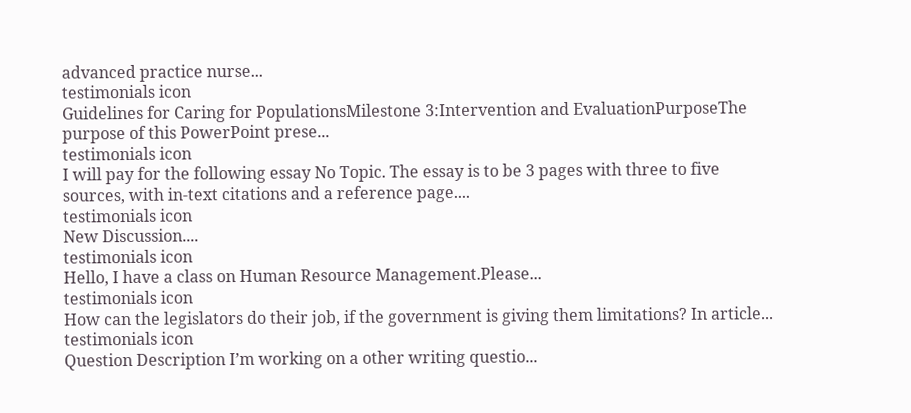advanced practice nurse...
testimonials icon
Guidelines for Caring for PopulationsMilestone 3:Intervention and EvaluationPurposeThe purpose of this PowerPoint prese...
testimonials icon
I will pay for the following essay No Topic. The essay is to be 3 pages with three to five sources, with in-text citations and a reference page....
testimonials icon
New Discussion....
testimonials icon
Hello, I have a class on Human Resource Management.Please...
testimonials icon
How can the legislators do their job, if the government is giving them limitations? In article...
testimonials icon
Question Description I’m working on a other writing questio...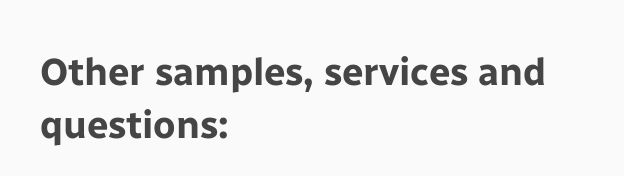Other samples, services and questions: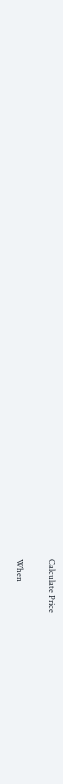Calculate Price

When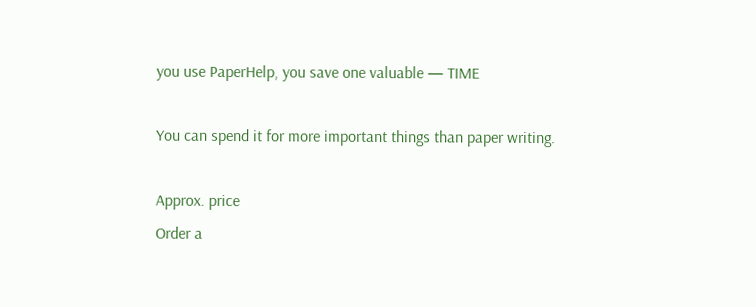you use PaperHelp, you save one valuable — TIME

You can spend it for more important things than paper writing.

Approx. price
Order a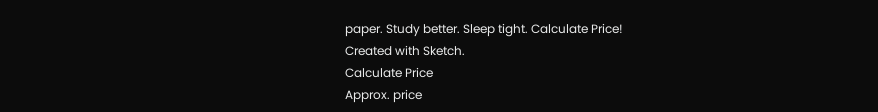paper. Study better. Sleep tight. Calculate Price!
Created with Sketch.
Calculate Price
Approx. price